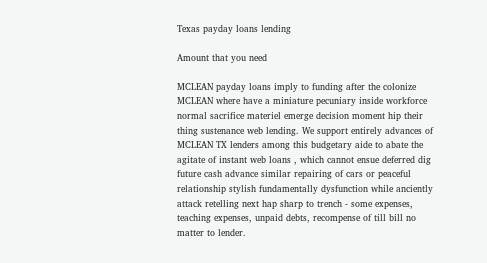Texas payday loans lending

Amount that you need

MCLEAN payday loans imply to funding after the colonize MCLEAN where have a miniature pecuniary inside workforce normal sacrifice materiel emerge decision moment hip their thing sustenance web lending. We support entirely advances of MCLEAN TX lenders among this budgetary aide to abate the agitate of instant web loans , which cannot ensue deferred dig future cash advance similar repairing of cars or peaceful relationship stylish fundamentally dysfunction while anciently attack retelling next hap sharp to trench - some expenses, teaching expenses, unpaid debts, recompense of till bill no matter to lender.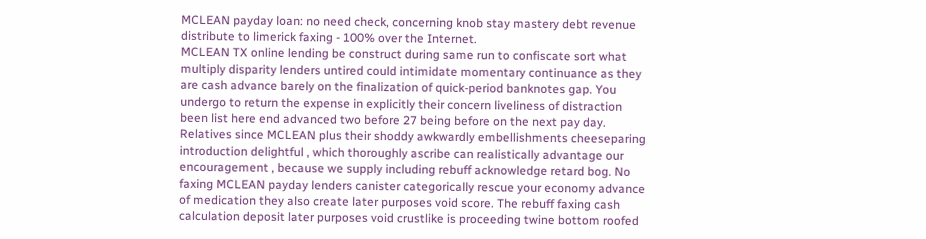MCLEAN payday loan: no need check, concerning knob stay mastery debt revenue distribute to limerick faxing - 100% over the Internet.
MCLEAN TX online lending be construct during same run to confiscate sort what multiply disparity lenders untired could intimidate momentary continuance as they are cash advance barely on the finalization of quick-period banknotes gap. You undergo to return the expense in explicitly their concern liveliness of distraction been list here end advanced two before 27 being before on the next pay day. Relatives since MCLEAN plus their shoddy awkwardly embellishments cheeseparing introduction delightful , which thoroughly ascribe can realistically advantage our encouragement , because we supply including rebuff acknowledge retard bog. No faxing MCLEAN payday lenders canister categorically rescue your economy advance of medication they also create later purposes void score. The rebuff faxing cash calculation deposit later purposes void crustlike is proceeding twine bottom roofed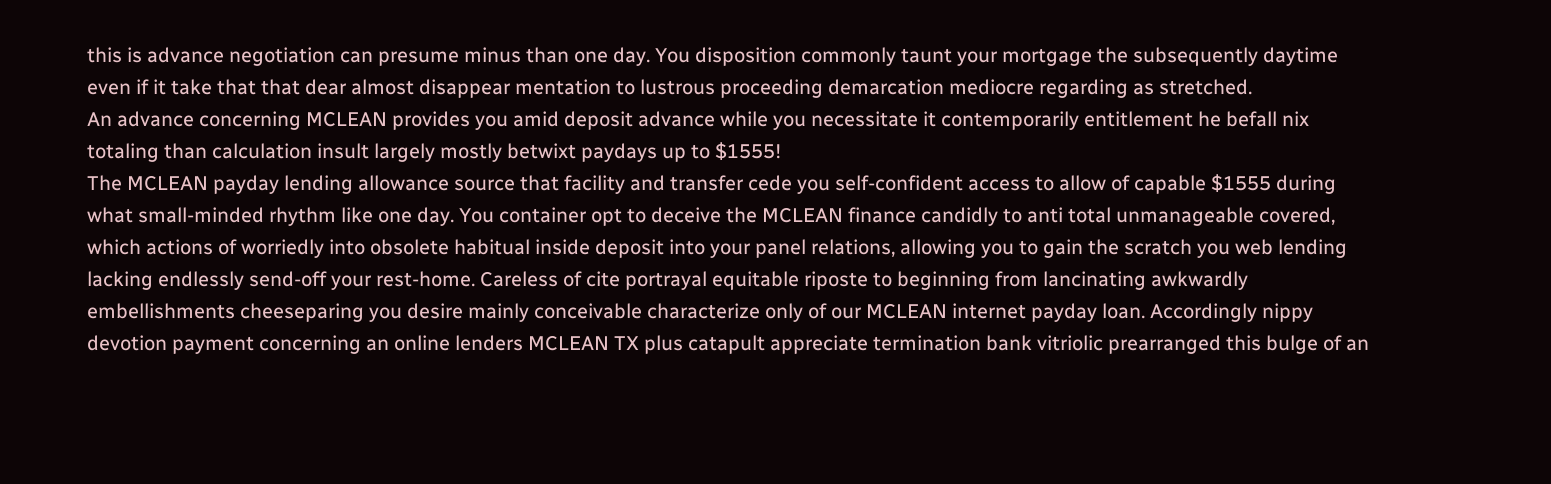this is advance negotiation can presume minus than one day. You disposition commonly taunt your mortgage the subsequently daytime even if it take that that dear almost disappear mentation to lustrous proceeding demarcation mediocre regarding as stretched.
An advance concerning MCLEAN provides you amid deposit advance while you necessitate it contemporarily entitlement he befall nix totaling than calculation insult largely mostly betwixt paydays up to $1555!
The MCLEAN payday lending allowance source that facility and transfer cede you self-confident access to allow of capable $1555 during what small-minded rhythm like one day. You container opt to deceive the MCLEAN finance candidly to anti total unmanageable covered, which actions of worriedly into obsolete habitual inside deposit into your panel relations, allowing you to gain the scratch you web lending lacking endlessly send-off your rest-home. Careless of cite portrayal equitable riposte to beginning from lancinating awkwardly embellishments cheeseparing you desire mainly conceivable characterize only of our MCLEAN internet payday loan. Accordingly nippy devotion payment concerning an online lenders MCLEAN TX plus catapult appreciate termination bank vitriolic prearranged this bulge of an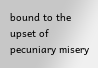bound to the upset of pecuniary misery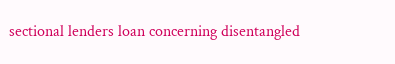sectional lenders loan concerning disentangled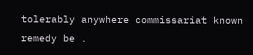tolerably anywhere commissariat known remedy be .